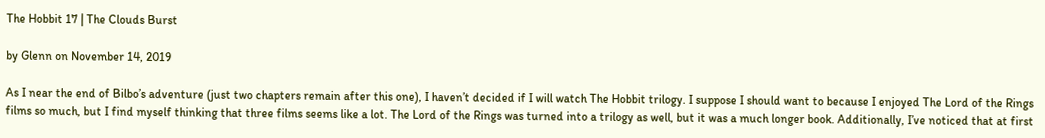The Hobbit 17 | The Clouds Burst

by Glenn on November 14, 2019

As I near the end of Bilbo’s adventure (just two chapters remain after this one), I haven’t decided if I will watch The Hobbit trilogy. I suppose I should want to because I enjoyed The Lord of the Rings films so much, but I find myself thinking that three films seems like a lot. The Lord of the Rings was turned into a trilogy as well, but it was a much longer book. Additionally, I’ve noticed that at first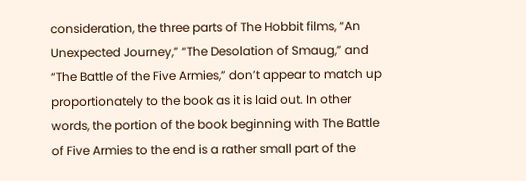consideration, the three parts of The Hobbit films, “An Unexpected Journey,” “The Desolation of Smaug,” and “The Battle of the Five Armies,” don’t appear to match up proportionately to the book as it is laid out. In other words, the portion of the book beginning with The Battle of Five Armies to the end is a rather small part of the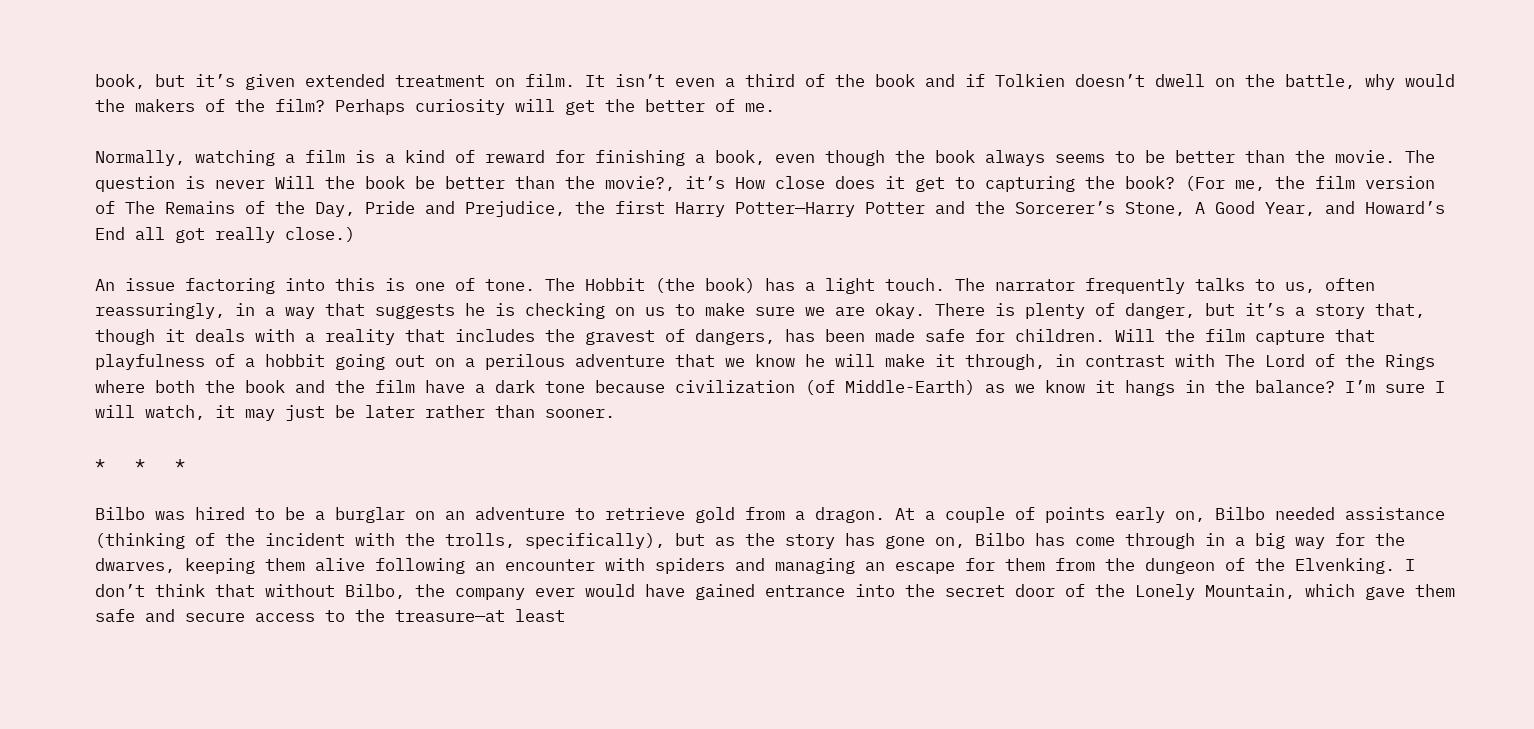book, but it’s given extended treatment on film. It isn’t even a third of the book and if Tolkien doesn’t dwell on the battle, why would the makers of the film? Perhaps curiosity will get the better of me.

Normally, watching a film is a kind of reward for finishing a book, even though the book always seems to be better than the movie. The question is never Will the book be better than the movie?, it’s How close does it get to capturing the book? (For me, the film version of The Remains of the Day, Pride and Prejudice, the first Harry Potter—Harry Potter and the Sorcerer’s Stone, A Good Year, and Howard’s End all got really close.)

An issue factoring into this is one of tone. The Hobbit (the book) has a light touch. The narrator frequently talks to us, often reassuringly, in a way that suggests he is checking on us to make sure we are okay. There is plenty of danger, but it’s a story that, though it deals with a reality that includes the gravest of dangers, has been made safe for children. Will the film capture that playfulness of a hobbit going out on a perilous adventure that we know he will make it through, in contrast with The Lord of the Rings where both the book and the film have a dark tone because civilization (of Middle-Earth) as we know it hangs in the balance? I’m sure I will watch, it may just be later rather than sooner.

*   *   *

Bilbo was hired to be a burglar on an adventure to retrieve gold from a dragon. At a couple of points early on, Bilbo needed assistance (thinking of the incident with the trolls, specifically), but as the story has gone on, Bilbo has come through in a big way for the dwarves, keeping them alive following an encounter with spiders and managing an escape for them from the dungeon of the Elvenking. I don’t think that without Bilbo, the company ever would have gained entrance into the secret door of the Lonely Mountain, which gave them safe and secure access to the treasure—at least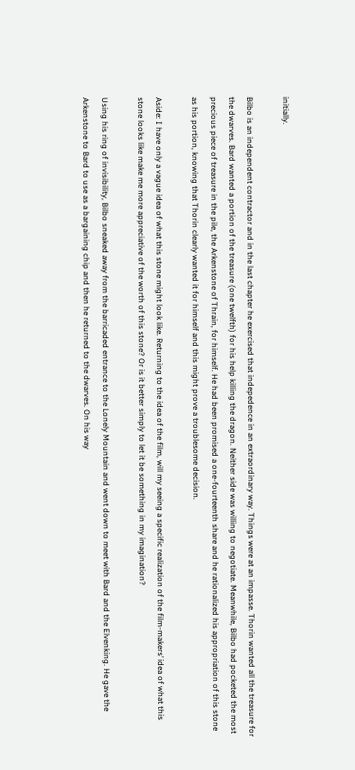initially.

Bilbo is an independent contractor and in the last chapter he exercised that indepedence in an extraordinary way. Things were at an impasse. Thorin wanted all the treasure for the dwarves. Bard wanted a portion of the treasure (one twelfth) for his help killing the dragon. Neither side was willing to negotiate. Meanwhile, Bilbo had pocketed the most precious piece of treasure in the pile, the Arkenstone of Thrain, for himself. He had been promised a one-fourteenth share and he rationalized his appropriation of this stone as his portion, knowing that Thorin clearly wanted it for himself and this might prove a troublesome decision.

Aside: I have only a vague idea of what this stone might look like. Returning to the idea of the film, will my seeing a specific realization of the film-makers’ idea of what this stone looks like make me more appreciative of the worth of this stone? Or is it better simply to let it be something in my imagination?

Using his ring of invisibility, Bilbo sneaked away from the barricaded entrance to the Lonely Mountain and went down to meet with Bard and the Elvenking. He gave the Arkenstone to Bard to use as a bargaining chip and then he returned to the dwarves. On his way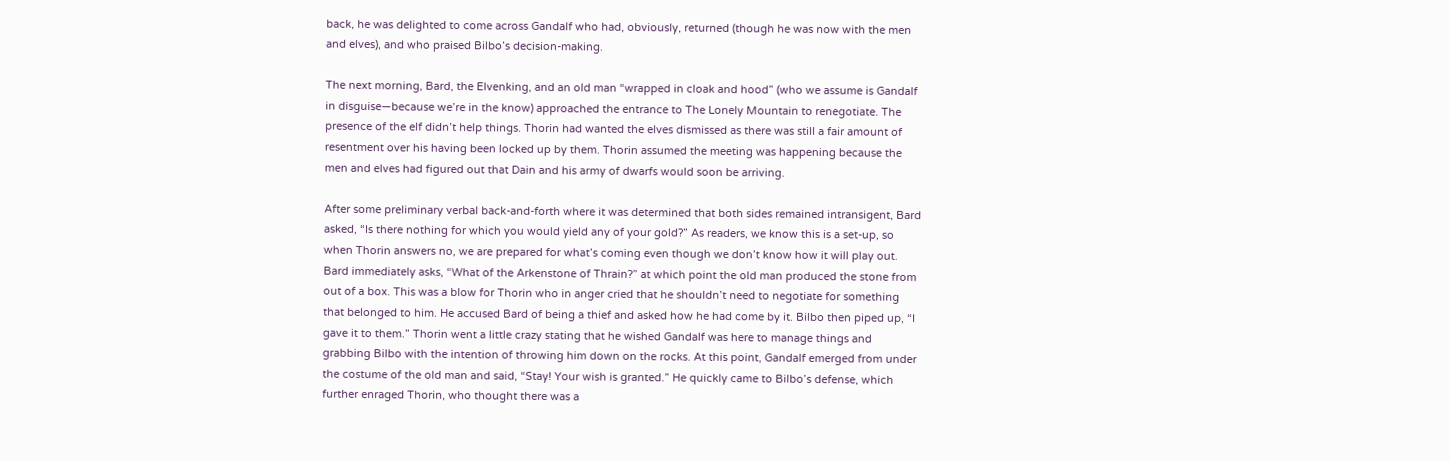back, he was delighted to come across Gandalf who had, obviously, returned (though he was now with the men and elves), and who praised Bilbo’s decision-making.

The next morning, Bard, the Elvenking, and an old man “wrapped in cloak and hood” (who we assume is Gandalf in disguise—because we’re in the know) approached the entrance to The Lonely Mountain to renegotiate. The presence of the elf didn’t help things. Thorin had wanted the elves dismissed as there was still a fair amount of resentment over his having been locked up by them. Thorin assumed the meeting was happening because the men and elves had figured out that Dain and his army of dwarfs would soon be arriving.

After some preliminary verbal back-and-forth where it was determined that both sides remained intransigent, Bard asked, “Is there nothing for which you would yield any of your gold?” As readers, we know this is a set-up, so when Thorin answers no, we are prepared for what’s coming even though we don’t know how it will play out. Bard immediately asks, “What of the Arkenstone of Thrain?” at which point the old man produced the stone from out of a box. This was a blow for Thorin who in anger cried that he shouldn’t need to negotiate for something that belonged to him. He accused Bard of being a thief and asked how he had come by it. Bilbo then piped up, “I gave it to them.” Thorin went a little crazy stating that he wished Gandalf was here to manage things and grabbing Bilbo with the intention of throwing him down on the rocks. At this point, Gandalf emerged from under the costume of the old man and said, “Stay! Your wish is granted.” He quickly came to Bilbo’s defense, which further enraged Thorin, who thought there was a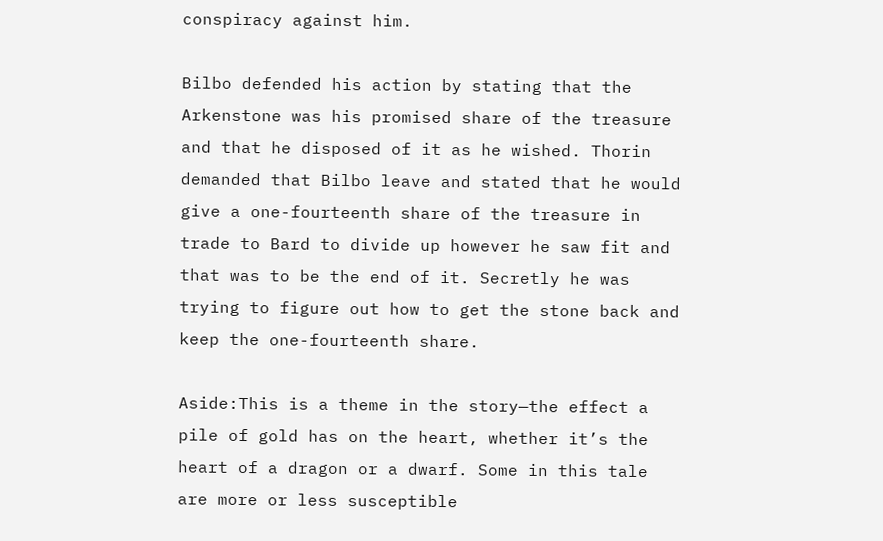conspiracy against him.

Bilbo defended his action by stating that the Arkenstone was his promised share of the treasure and that he disposed of it as he wished. Thorin demanded that Bilbo leave and stated that he would give a one-fourteenth share of the treasure in trade to Bard to divide up however he saw fit and that was to be the end of it. Secretly he was trying to figure out how to get the stone back and keep the one-fourteenth share.

Aside:This is a theme in the story—the effect a pile of gold has on the heart, whether it’s the heart of a dragon or a dwarf. Some in this tale are more or less susceptible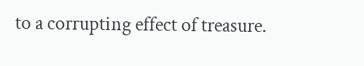to a corrupting effect of treasure.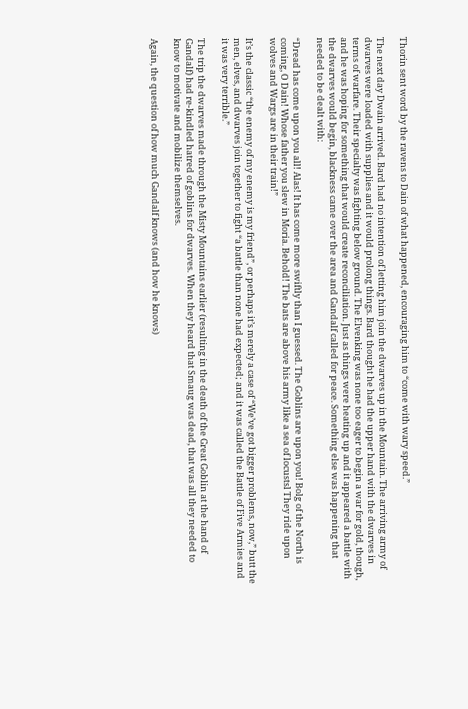Thorin sent word by the ravens to Dain of what happened, encouraging him to “come with wary speed.”

The next day Dwain arrived. Bard had no intention of letting him join the dwarves up in the Mountain. The arriving army of dwarves were loaded with supplies and it would prolong things. Bard thought he had the upper hand with the dwarves in terms of warfare. Their specialty was fighting below ground. The Elvenking was none too eager to begin a war for gold, though, and he was hoping for something that would create reconciliation. Just as things were heating up and it appeared a battle with the dwarves would begin, blackness came over the area and Gandalf called for peace. Something else was happening that needed to be dealt with:

“Dread has come upon you all! Alas! It has come more swiftly than I guessed. The Goblins are upon you! Bolg of the North is coming, O Dain! Whose father you slew in Moria. Behold! The bats are above his army like a sea of locustsl They ride upon wolves and Wargs are in their train!”

It’s the classic “the enemy of my enemy is my friend”, or perhaps it’s merely a case of “We’ve got bigger problems, now,” butt the men, elves, and dwarves join together to fight “a battle than none had expected; and it was called the Battle of Five Armies and it was very terrible.”

The trip the dwarves made through the Misty Mountains earlier (resulting in the death of the Great Goblin at the hand of Gandalf) had re-kindled hatred of goblins for dwarves. When they heard that Smaug was dead, that was all they needed to know to motivate and mobilize themselves.

Again, the question of how much Gandalf knows (and how he knows)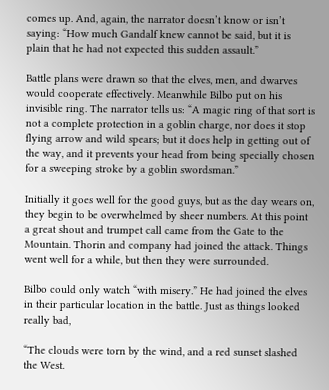comes up. And, again, the narrator doesn’t know or isn’t saying: “How much Gandalf knew cannot be said, but it is plain that he had not expected this sudden assault.”

Battle plans were drawn so that the elves, men, and dwarves would cooperate effectively. Meanwhile Bilbo put on his invisible ring. The narrator tells us: “A magic ring of that sort is not a complete protection in a goblin charge, nor does it stop flying arrow and wild spears; but it does help in getting out of the way, and it prevents your head from being specially chosen for a sweeping stroke by a goblin swordsman.”

Initially it goes well for the good guys, but as the day wears on, they begin to be overwhelmed by sheer numbers. At this point a great shout and trumpet call came from the Gate to the Mountain. Thorin and company had joined the attack. Things went well for a while, but then they were surrounded.

Bilbo could only watch “with misery.” He had joined the elves in their particular location in the battle. Just as things looked really bad,

“The clouds were torn by the wind, and a red sunset slashed the West.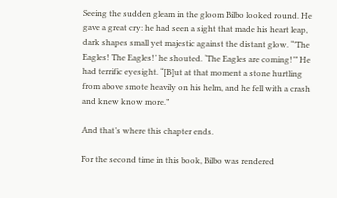Seeing the sudden gleam in the gloom Bilbo looked round. He gave a great cry: he had seen a sight that made his heart leap, dark shapes small yet majestic against the distant glow. “’The Eagles! The Eagles!’ he shouted. ‘The Eagles are coming!’” He had terrific eyesight. “[B]ut at that moment a stone hurtling from above smote heavily on his helm, and he fell with a crash and knew know more.”

And that’s where this chapter ends.

For the second time in this book, Bilbo was rendered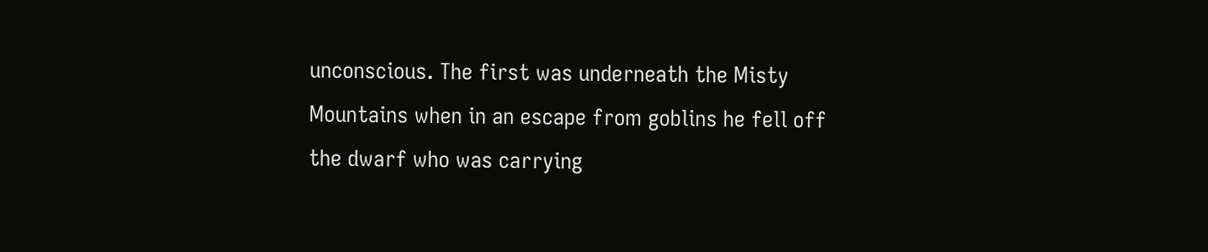unconscious. The first was underneath the Misty Mountains when in an escape from goblins he fell off the dwarf who was carrying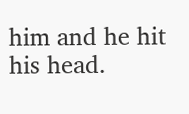him and he hit his head.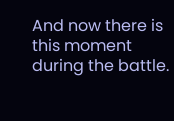And now there is this moment during the battle.